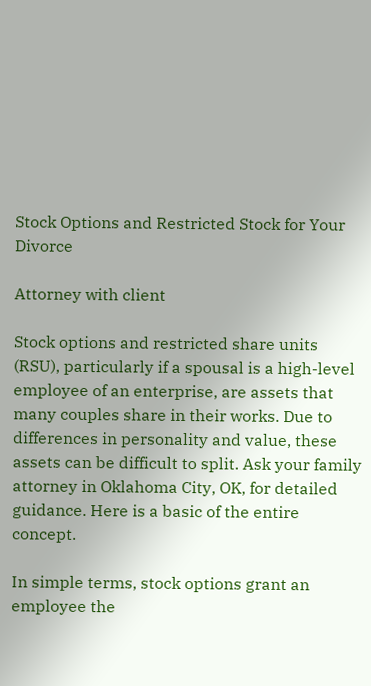Stock Options and Restricted Stock for Your Divorce

Attorney with client

Stock options and restricted share units (RSU), particularly if a spousal is a high-level employee of an enterprise, are assets that many couples share in their works. Due to differences in personality and value, these assets can be difficult to split. Ask your family attorney in Oklahoma City, OK, for detailed guidance. Here is a basic of the entire concept.

In simple terms, stock options grant an employee the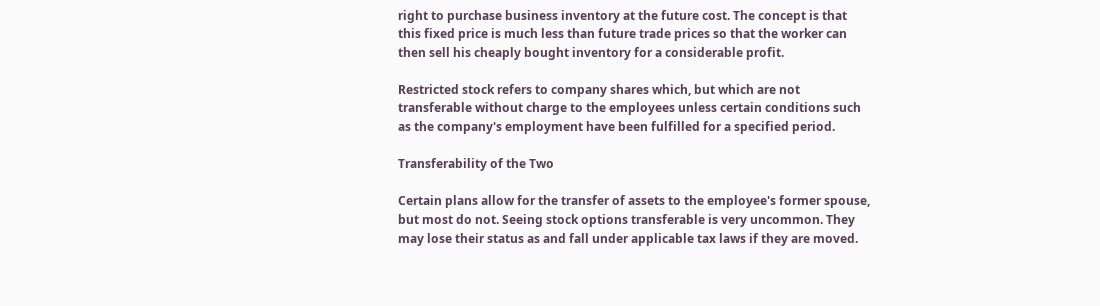right to purchase business inventory at the future cost. The concept is that this fixed price is much less than future trade prices so that the worker can then sell his cheaply bought inventory for a considerable profit.

Restricted stock refers to company shares which, but which are not transferable without charge to the employees unless certain conditions such as the company's employment have been fulfilled for a specified period.

Transferability of the Two

Certain plans allow for the transfer of assets to the employee's former spouse, but most do not. Seeing stock options transferable is very uncommon. They may lose their status as and fall under applicable tax laws if they are moved.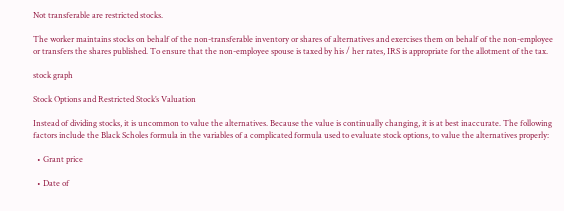Not transferable are restricted stocks.

The worker maintains stocks on behalf of the non-transferable inventory or shares of alternatives and exercises them on behalf of the non-employee or transfers the shares published. To ensure that the non-employee spouse is taxed by his / her rates, IRS is appropriate for the allotment of the tax.

stock graph

Stock Options and Restricted Stock’s Valuation

Instead of dividing stocks, it is uncommon to value the alternatives. Because the value is continually changing, it is at best inaccurate. The following factors include the Black Scholes formula in the variables of a complicated formula used to evaluate stock options, to value the alternatives properly:

  • Grant price

  • Date of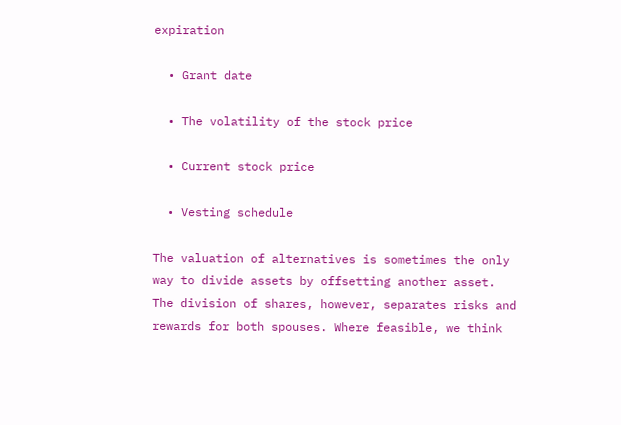expiration

  • Grant date

  • The volatility of the stock price

  • Current stock price

  • Vesting schedule

The valuation of alternatives is sometimes the only way to divide assets by offsetting another asset. The division of shares, however, separates risks and rewards for both spouses. Where feasible, we think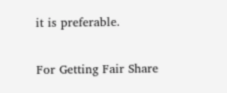it is preferable.

For Getting Fair Share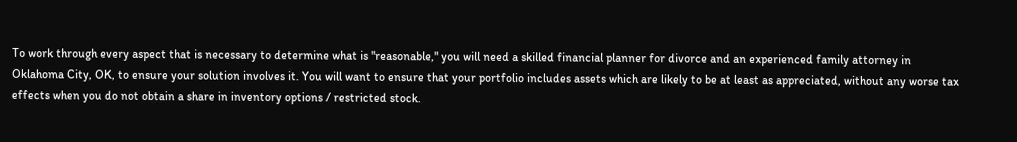To work through every aspect that is necessary to determine what is "reasonable," you will need a skilled financial planner for divorce and an experienced family attorney in Oklahoma City, OK, to ensure your solution involves it. You will want to ensure that your portfolio includes assets which are likely to be at least as appreciated, without any worse tax effects when you do not obtain a share in inventory options / restricted stock.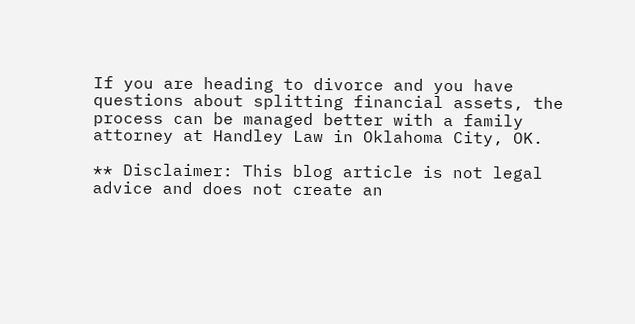If you are heading to divorce and you have questions about splitting financial assets, the process can be managed better with a family attorney at Handley Law in Oklahoma City, OK.

** Disclaimer: This blog article is not legal advice and does not create an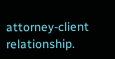attorney-client relationship.